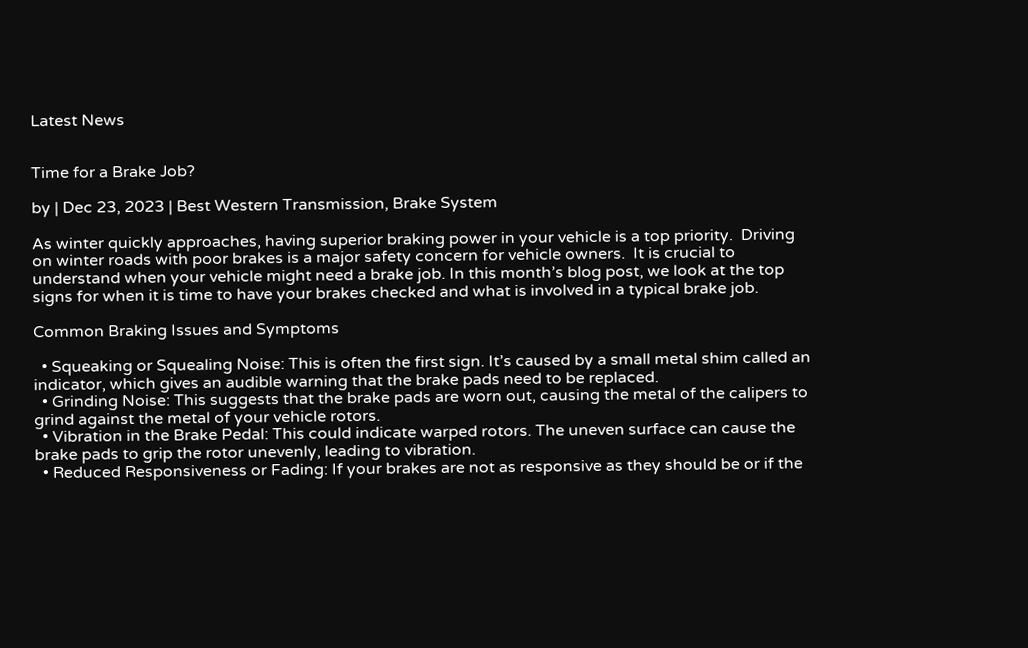Latest News


Time for a Brake Job?

by | Dec 23, 2023 | Best Western Transmission, Brake System

As winter quickly approaches, having superior braking power in your vehicle is a top priority.  Driving on winter roads with poor brakes is a major safety concern for vehicle owners.  It is crucial to understand when your vehicle might need a brake job. In this month’s blog post, we look at the top signs for when it is time to have your brakes checked and what is involved in a typical brake job.

Common Braking Issues and Symptoms

  • Squeaking or Squealing Noise: This is often the first sign. It’s caused by a small metal shim called an indicator, which gives an audible warning that the brake pads need to be replaced.
  • Grinding Noise: This suggests that the brake pads are worn out, causing the metal of the calipers to grind against the metal of your vehicle rotors.
  • Vibration in the Brake Pedal: This could indicate warped rotors. The uneven surface can cause the brake pads to grip the rotor unevenly, leading to vibration.
  • Reduced Responsiveness or Fading: If your brakes are not as responsive as they should be or if the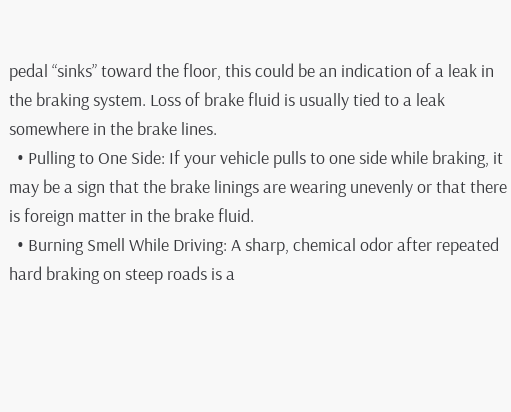pedal “sinks” toward the floor, this could be an indication of a leak in the braking system. Loss of brake fluid is usually tied to a leak somewhere in the brake lines.
  • Pulling to One Side: If your vehicle pulls to one side while braking, it may be a sign that the brake linings are wearing unevenly or that there is foreign matter in the brake fluid.
  • Burning Smell While Driving: A sharp, chemical odor after repeated hard braking on steep roads is a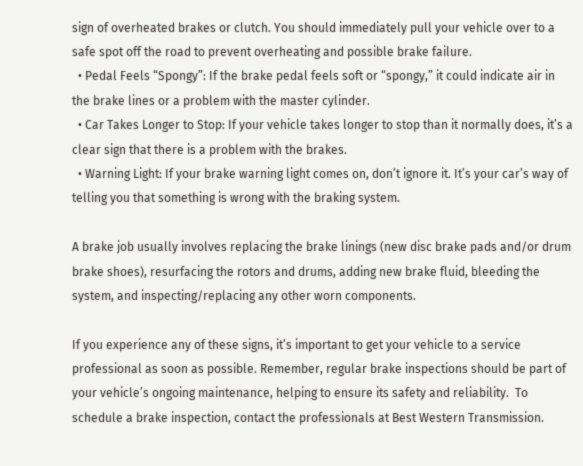sign of overheated brakes or clutch. You should immediately pull your vehicle over to a safe spot off the road to prevent overheating and possible brake failure.
  • Pedal Feels “Spongy”: If the brake pedal feels soft or “spongy,” it could indicate air in the brake lines or a problem with the master cylinder.
  • Car Takes Longer to Stop: If your vehicle takes longer to stop than it normally does, it’s a clear sign that there is a problem with the brakes.
  • Warning Light: If your brake warning light comes on, don’t ignore it. It’s your car’s way of telling you that something is wrong with the braking system.

A brake job usually involves replacing the brake linings (new disc brake pads and/or drum brake shoes), resurfacing the rotors and drums, adding new brake fluid, bleeding the system, and inspecting/replacing any other worn components.

If you experience any of these signs, it’s important to get your vehicle to a service professional as soon as possible. Remember, regular brake inspections should be part of your vehicle’s ongoing maintenance, helping to ensure its safety and reliability.  To schedule a brake inspection, contact the professionals at Best Western Transmission.